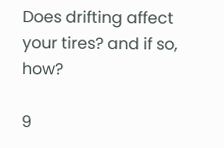Does drifting affect your tires? and if so, how?

9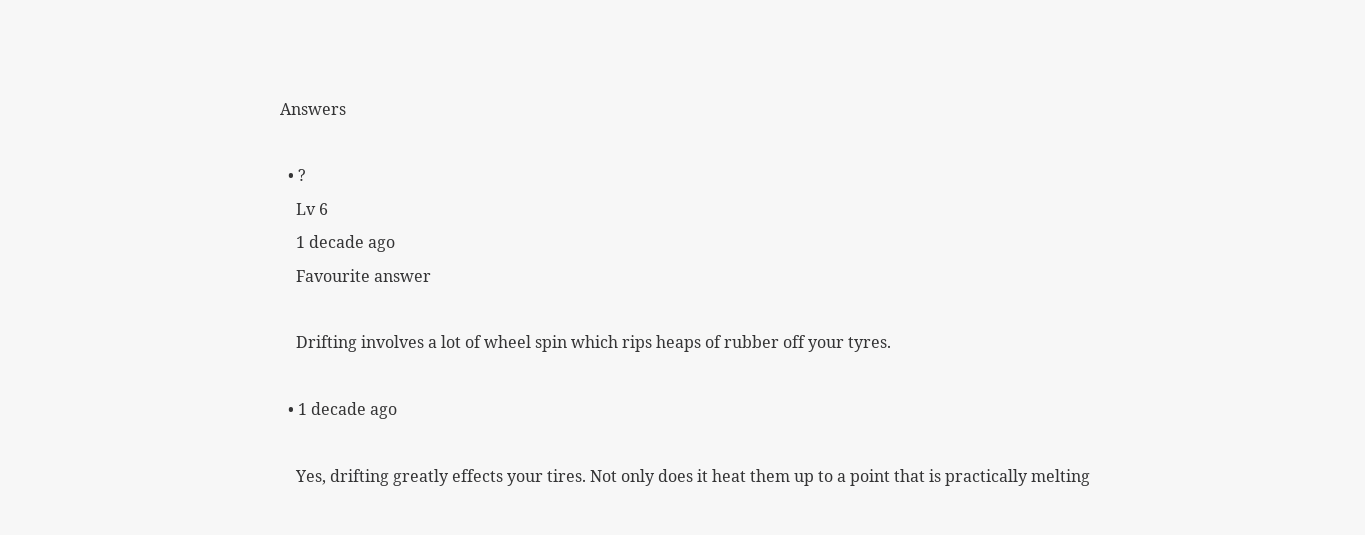Answers

  • ?
    Lv 6
    1 decade ago
    Favourite answer

    Drifting involves a lot of wheel spin which rips heaps of rubber off your tyres.

  • 1 decade ago

    Yes, drifting greatly effects your tires. Not only does it heat them up to a point that is practically melting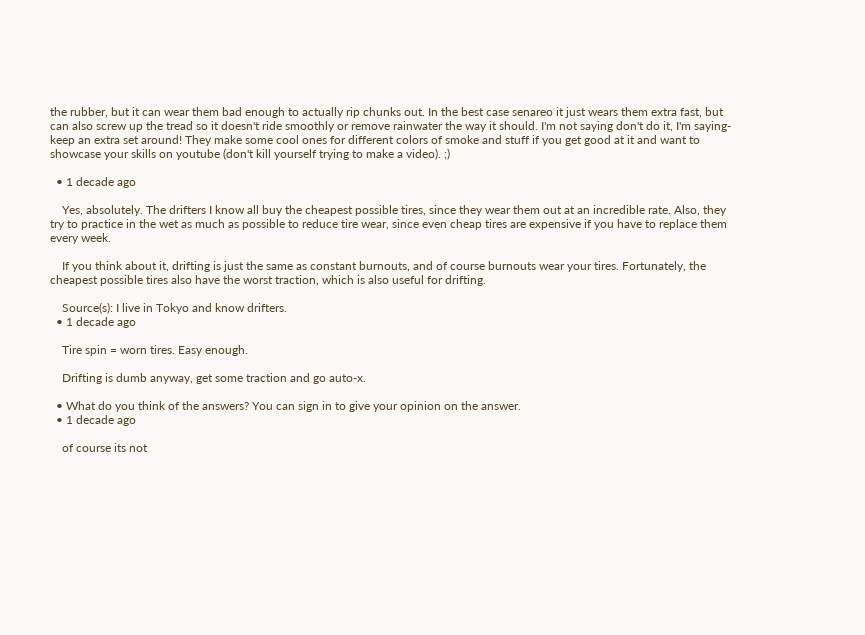the rubber, but it can wear them bad enough to actually rip chunks out. In the best case senareo it just wears them extra fast, but can also screw up the tread so it doesn't ride smoothly or remove rainwater the way it should. I'm not saying don't do it, I'm saying-keep an extra set around! They make some cool ones for different colors of smoke and stuff if you get good at it and want to showcase your skills on youtube (don't kill yourself trying to make a video). ;)

  • 1 decade ago

    Yes, absolutely. The drifters I know all buy the cheapest possible tires, since they wear them out at an incredible rate. Also, they try to practice in the wet as much as possible to reduce tire wear, since even cheap tires are expensive if you have to replace them every week.

    If you think about it, drifting is just the same as constant burnouts, and of course burnouts wear your tires. Fortunately, the cheapest possible tires also have the worst traction, which is also useful for drifting.

    Source(s): I live in Tokyo and know drifters.
  • 1 decade ago

    Tire spin = worn tires. Easy enough.

    Drifting is dumb anyway, get some traction and go auto-x.

  • What do you think of the answers? You can sign in to give your opinion on the answer.
  • 1 decade ago

    of course its not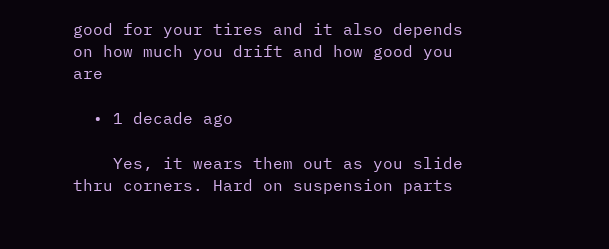good for your tires and it also depends on how much you drift and how good you are

  • 1 decade ago

    Yes, it wears them out as you slide thru corners. Hard on suspension parts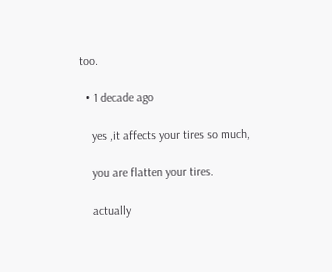too.

  • 1 decade ago

    yes ,it affects your tires so much,

    you are flatten your tires.

    actually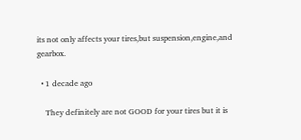its not only affects your tires,but suspension,engine,and gearbox.

  • 1 decade ago

    They definitely are not GOOD for your tires but it is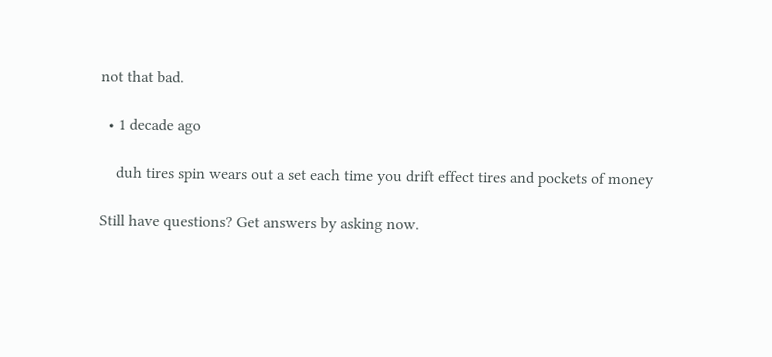not that bad.

  • 1 decade ago

    duh tires spin wears out a set each time you drift effect tires and pockets of money

Still have questions? Get answers by asking now.